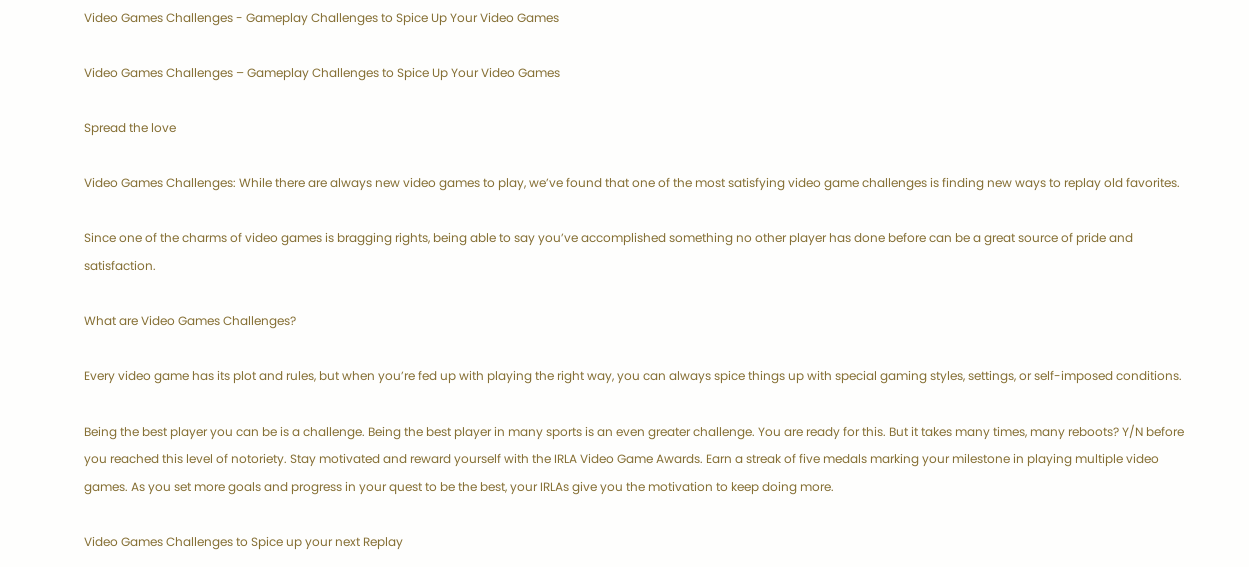Video Games Challenges - Gameplay Challenges to Spice Up Your Video Games

Video Games Challenges – Gameplay Challenges to Spice Up Your Video Games

Spread the love

Video Games Challenges: While there are always new video games to play, we’ve found that one of the most satisfying video game challenges is finding new ways to replay old favorites.

Since one of the charms of video games is bragging rights, being able to say you’ve accomplished something no other player has done before can be a great source of pride and satisfaction.

What are Video Games Challenges?

Every video game has its plot and rules, but when you’re fed up with playing the right way, you can always spice things up with special gaming styles, settings, or self-imposed conditions.

Being the best player you can be is a challenge. Being the best player in many sports is an even greater challenge. You are ready for this. But it takes many times, many reboots? Y/N before you reached this level of notoriety. Stay motivated and reward yourself with the IRLA Video Game Awards. Earn a streak of five medals marking your milestone in playing multiple video games. As you set more goals and progress in your quest to be the best, your IRLAs give you the motivation to keep doing more.

Video Games Challenges to Spice up your next Replay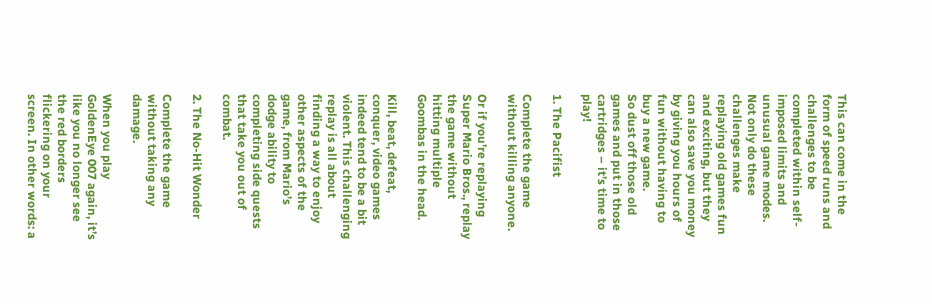This can come in the form of speed runs and challenges to be completed within self-imposed limits and unusual game modes. Not only do these challenges make replaying old games fun and exciting, but they can also save you money by giving you hours of fun without having to buy a new game.
So dust off those old games and put in those cartridges – it’s time to play!

1. The Pacifist

Complete the game without killing anyone.

Or if you’re replaying Super Mario Bros., replay the game without hitting multiple Goombas in the head.

Kill, beat, defeat, conquer, video games indeed tend to be a bit violent. This challenging replay is all about finding a way to enjoy other aspects of the game, from Mario’s dodge ability to completing side quests that take you out of combat.

2. The No-Hit Wonder

Complete the game without taking any damage.

When you play GoldenEye 007 again, it’s like you no longer see the red borders flickering on your screen. In other words: a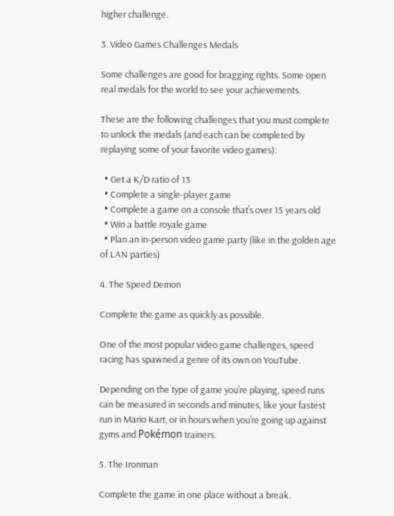higher challenge.

3. Video Games Challenges Medals

Some challenges are good for bragging rights. Some open real medals for the world to see your achievements.

These are the following challenges that you must complete to unlock the medals (and each can be completed by replaying some of your favorite video games):

  • Get a K/D ratio of 13
  • Complete a single-player game
  • Complete a game on a console that’s over 15 years old
  • Win a battle royale game
  • Plan an in-person video game party (like in the golden age of LAN parties)

4. The Speed Demon

Complete the game as quickly as possible.

One of the most popular video game challenges, speed racing has spawned a genre of its own on YouTube.

Depending on the type of game you’re playing, speed runs can be measured in seconds and minutes, like your fastest run in Mario Kart, or in hours when you’re going up against gyms and Pokémon trainers.

5. The Ironman

Complete the game in one place without a break.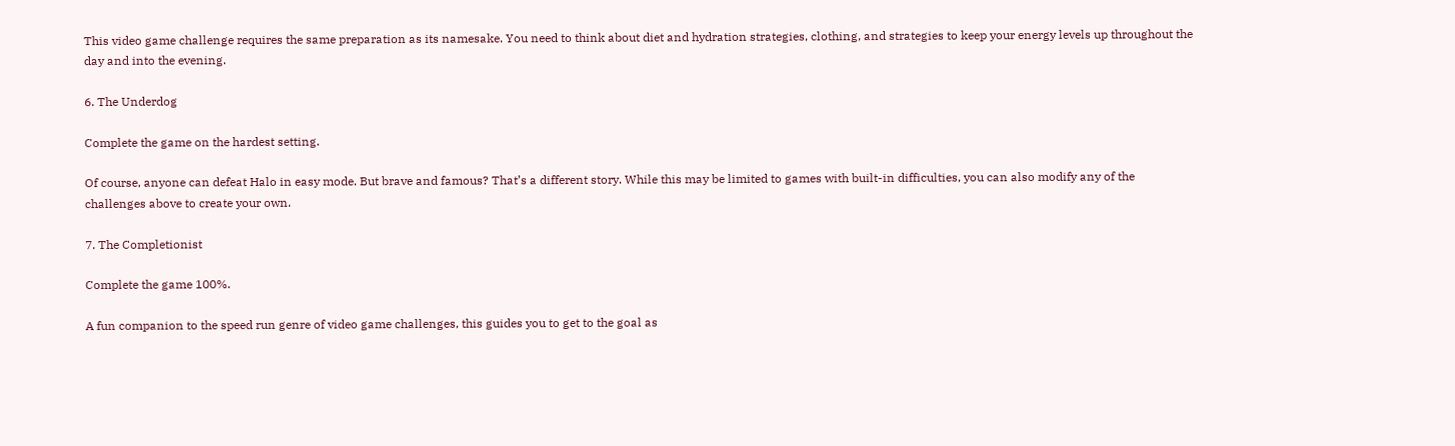This video game challenge requires the same preparation as its namesake. You need to think about diet and hydration strategies, clothing, and strategies to keep your energy levels up throughout the day and into the evening.

6. The Underdog

Complete the game on the hardest setting.

Of course, anyone can defeat Halo in easy mode. But brave and famous? That’s a different story. While this may be limited to games with built-in difficulties, you can also modify any of the challenges above to create your own.

7. The Completionist

Complete the game 100%.

A fun companion to the speed run genre of video game challenges, this guides you to get to the goal as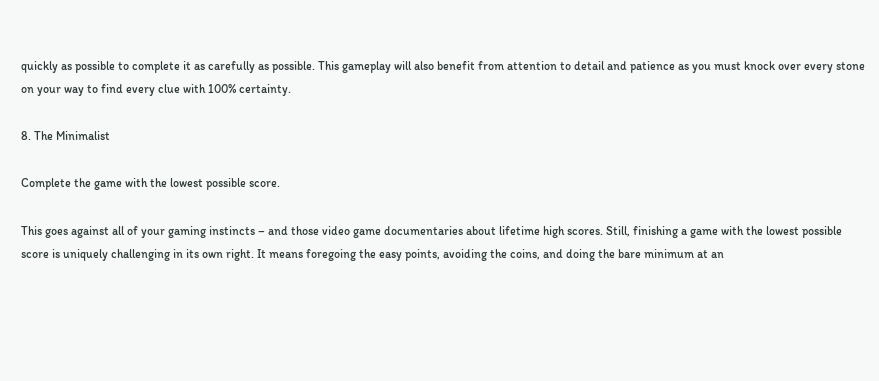quickly as possible to complete it as carefully as possible. This gameplay will also benefit from attention to detail and patience as you must knock over every stone on your way to find every clue with 100% certainty.

8. The Minimalist

Complete the game with the lowest possible score.

This goes against all of your gaming instincts – and those video game documentaries about lifetime high scores. Still, finishing a game with the lowest possible score is uniquely challenging in its own right. It means foregoing the easy points, avoiding the coins, and doing the bare minimum at an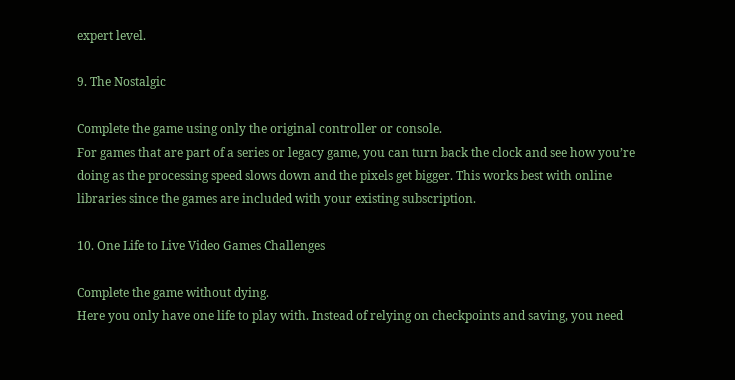expert level.

9. The Nostalgic

Complete the game using only the original controller or console.
For games that are part of a series or legacy game, you can turn back the clock and see how you’re doing as the processing speed slows down and the pixels get bigger. This works best with online libraries since the games are included with your existing subscription.

10. One Life to Live Video Games Challenges

Complete the game without dying.
Here you only have one life to play with. Instead of relying on checkpoints and saving, you need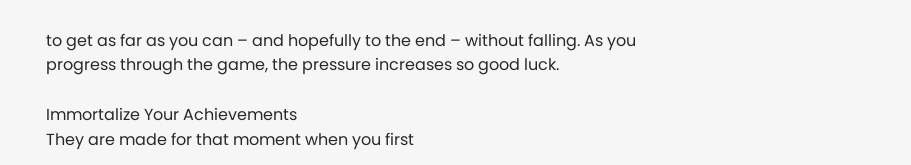to get as far as you can – and hopefully to the end – without falling. As you progress through the game, the pressure increases so good luck.

Immortalize Your Achievements
They are made for that moment when you first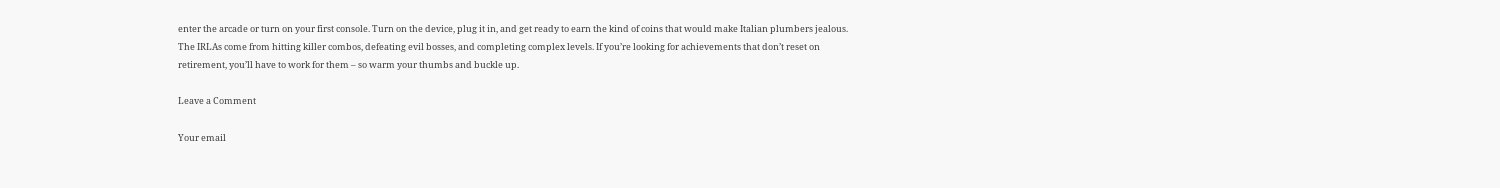enter the arcade or turn on your first console. Turn on the device, plug it in, and get ready to earn the kind of coins that would make Italian plumbers jealous. The IRLAs come from hitting killer combos, defeating evil bosses, and completing complex levels. If you’re looking for achievements that don’t reset on retirement, you’ll have to work for them – so warm your thumbs and buckle up.

Leave a Comment

Your email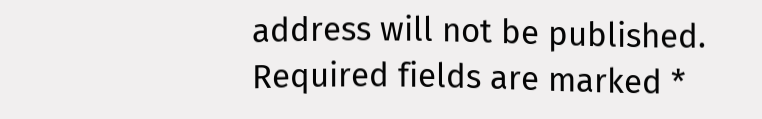address will not be published. Required fields are marked *